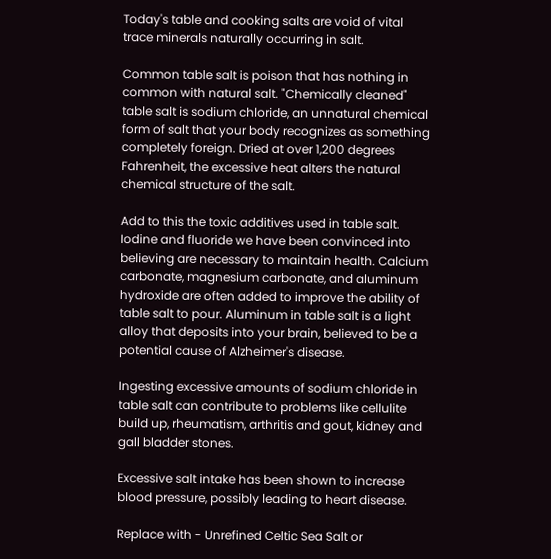Today's table and cooking salts are void of vital trace minerals naturally occurring in salt.

Common table salt is poison that has nothing in common with natural salt. "Chemically cleaned" table salt is sodium chloride, an unnatural chemical form of salt that your body recognizes as something completely foreign. Dried at over 1,200 degrees Fahrenheit, the excessive heat alters the natural chemical structure of the salt.

Add to this the toxic additives used in table salt. Iodine and fluoride we have been convinced into believing are necessary to maintain health. Calcium carbonate, magnesium carbonate, and aluminum hydroxide are often added to improve the ability of table salt to pour. Aluminum in table salt is a light alloy that deposits into your brain, believed to be a potential cause of Alzheimer's disease.

Ingesting excessive amounts of sodium chloride in table salt can contribute to problems like cellulite build up, rheumatism, arthritis and gout, kidney and gall bladder stones.

Excessive salt intake has been shown to increase blood pressure, possibly leading to heart disease.

Replace with - Unrefined Celtic Sea Salt or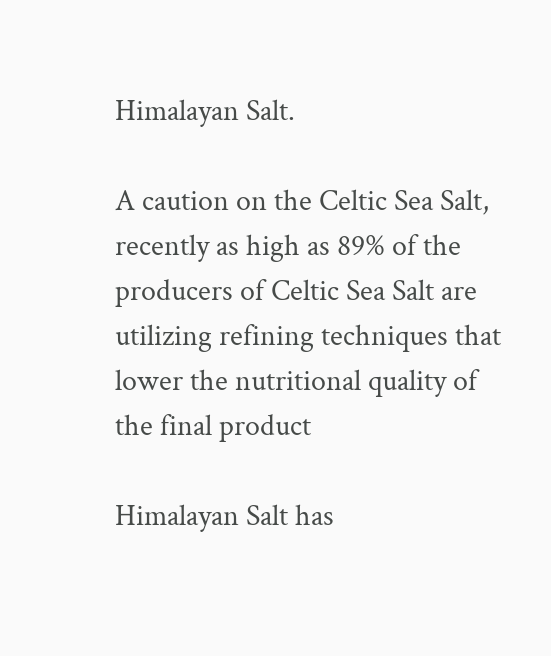Himalayan Salt.

A caution on the Celtic Sea Salt, recently as high as 89% of the producers of Celtic Sea Salt are utilizing refining techniques that lower the nutritional quality of the final product

Himalayan Salt has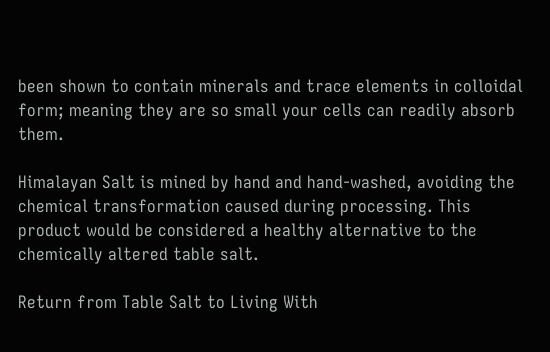been shown to contain minerals and trace elements in colloidal form; meaning they are so small your cells can readily absorb them.

Himalayan Salt is mined by hand and hand-washed, avoiding the chemical transformation caused during processing. This product would be considered a healthy alternative to the chemically altered table salt.

Return from Table Salt to Living With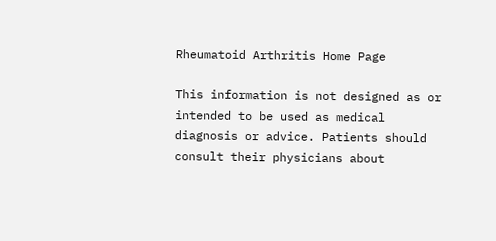Rheumatoid Arthritis Home Page

This information is not designed as or intended to be used as medical diagnosis or advice. Patients should consult their physicians about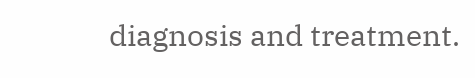diagnosis and treatment.